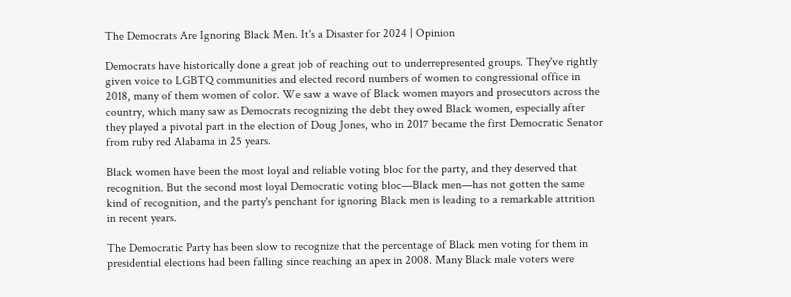The Democrats Are Ignoring Black Men. It's a Disaster for 2024 | Opinion

Democrats have historically done a great job of reaching out to underrepresented groups. They've rightly given voice to LGBTQ communities and elected record numbers of women to congressional office in 2018, many of them women of color. We saw a wave of Black women mayors and prosecutors across the country, which many saw as Democrats recognizing the debt they owed Black women, especially after they played a pivotal part in the election of Doug Jones, who in 2017 became the first Democratic Senator from ruby red Alabama in 25 years.

Black women have been the most loyal and reliable voting bloc for the party, and they deserved that recognition. But the second most loyal Democratic voting bloc—Black men—has not gotten the same kind of recognition, and the party's penchant for ignoring Black men is leading to a remarkable attrition in recent years.

The Democratic Party has been slow to recognize that the percentage of Black men voting for them in presidential elections had been falling since reaching an apex in 2008. Many Black male voters were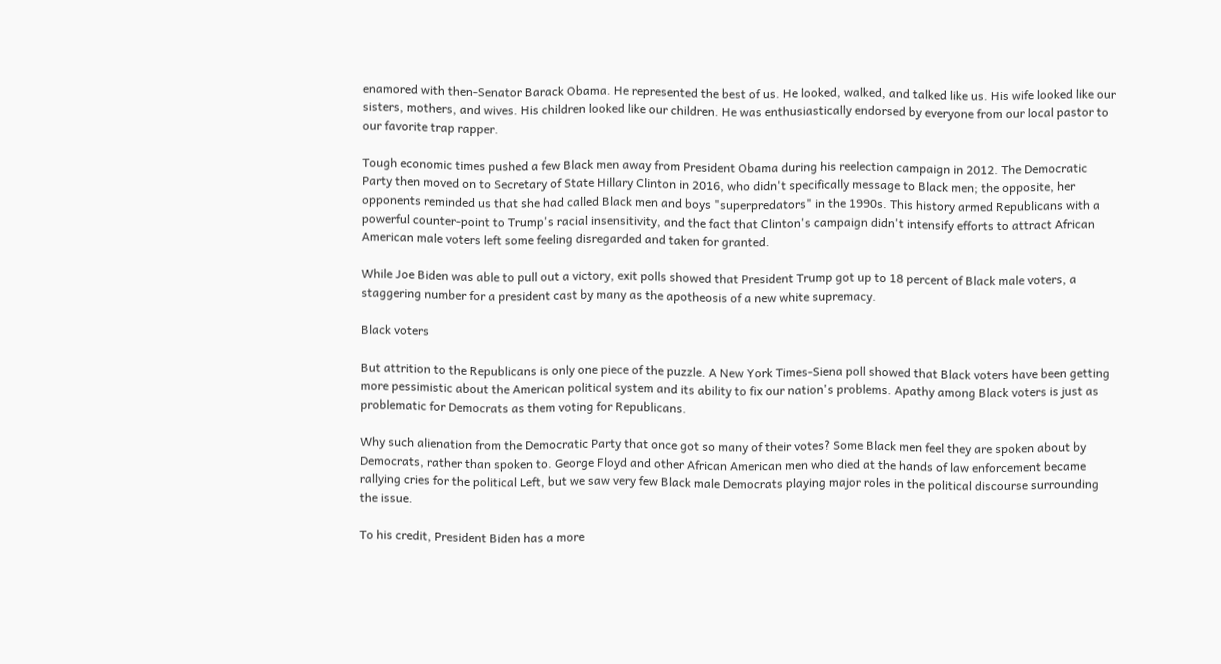enamored with then-Senator Barack Obama. He represented the best of us. He looked, walked, and talked like us. His wife looked like our sisters, mothers, and wives. His children looked like our children. He was enthusiastically endorsed by everyone from our local pastor to our favorite trap rapper.

Tough economic times pushed a few Black men away from President Obama during his reelection campaign in 2012. The Democratic Party then moved on to Secretary of State Hillary Clinton in 2016, who didn't specifically message to Black men; the opposite, her opponents reminded us that she had called Black men and boys "superpredators" in the 1990s. This history armed Republicans with a powerful counter-point to Trump's racial insensitivity, and the fact that Clinton's campaign didn't intensify efforts to attract African American male voters left some feeling disregarded and taken for granted.

While Joe Biden was able to pull out a victory, exit polls showed that President Trump got up to 18 percent of Black male voters, a staggering number for a president cast by many as the apotheosis of a new white supremacy.

Black voters

But attrition to the Republicans is only one piece of the puzzle. A New York Times-Siena poll showed that Black voters have been getting more pessimistic about the American political system and its ability to fix our nation's problems. Apathy among Black voters is just as problematic for Democrats as them voting for Republicans.

Why such alienation from the Democratic Party that once got so many of their votes? Some Black men feel they are spoken about by Democrats, rather than spoken to. George Floyd and other African American men who died at the hands of law enforcement became rallying cries for the political Left, but we saw very few Black male Democrats playing major roles in the political discourse surrounding the issue.

To his credit, President Biden has a more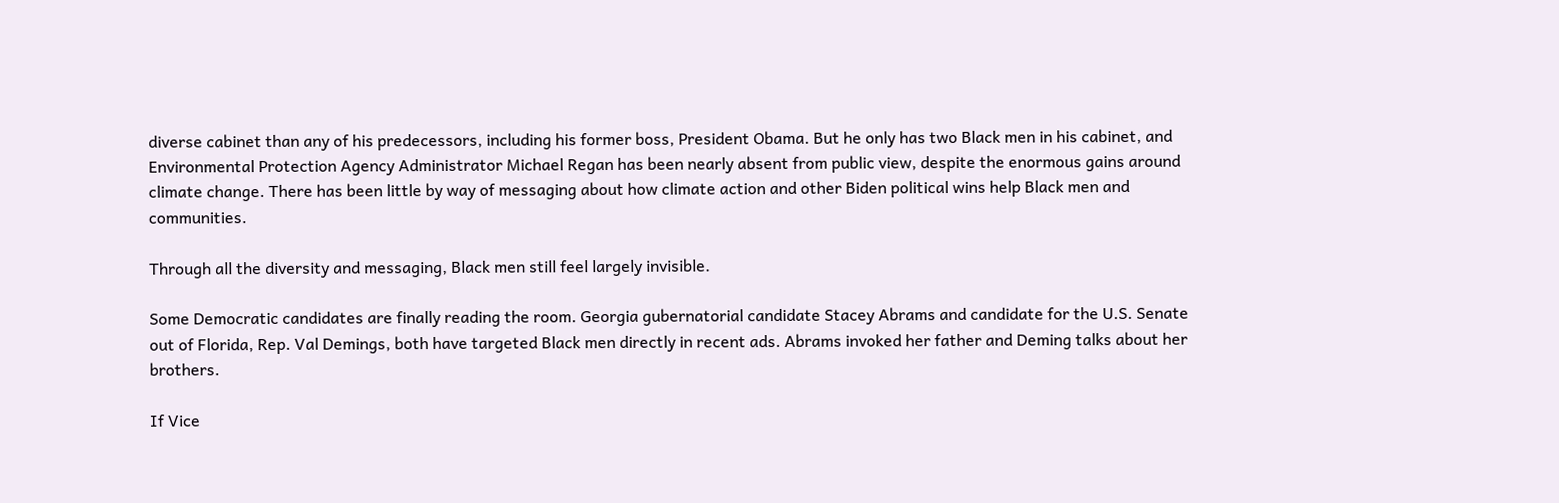diverse cabinet than any of his predecessors, including his former boss, President Obama. But he only has two Black men in his cabinet, and Environmental Protection Agency Administrator Michael Regan has been nearly absent from public view, despite the enormous gains around climate change. There has been little by way of messaging about how climate action and other Biden political wins help Black men and communities.

Through all the diversity and messaging, Black men still feel largely invisible.

Some Democratic candidates are finally reading the room. Georgia gubernatorial candidate Stacey Abrams and candidate for the U.S. Senate out of Florida, Rep. Val Demings, both have targeted Black men directly in recent ads. Abrams invoked her father and Deming talks about her brothers.

If Vice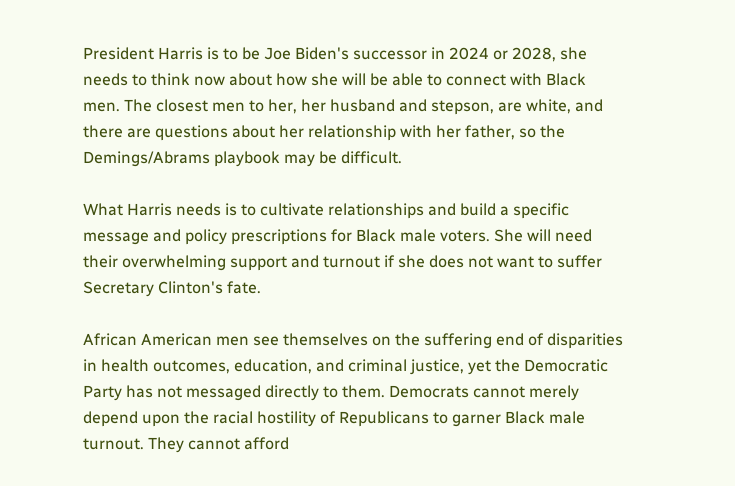President Harris is to be Joe Biden's successor in 2024 or 2028, she needs to think now about how she will be able to connect with Black men. The closest men to her, her husband and stepson, are white, and there are questions about her relationship with her father, so the Demings/Abrams playbook may be difficult.

What Harris needs is to cultivate relationships and build a specific message and policy prescriptions for Black male voters. She will need their overwhelming support and turnout if she does not want to suffer Secretary Clinton's fate.

African American men see themselves on the suffering end of disparities in health outcomes, education, and criminal justice, yet the Democratic Party has not messaged directly to them. Democrats cannot merely depend upon the racial hostility of Republicans to garner Black male turnout. They cannot afford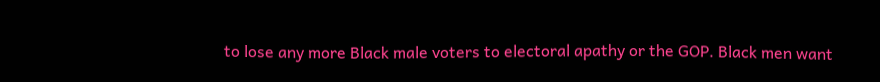to lose any more Black male voters to electoral apathy or the GOP. Black men want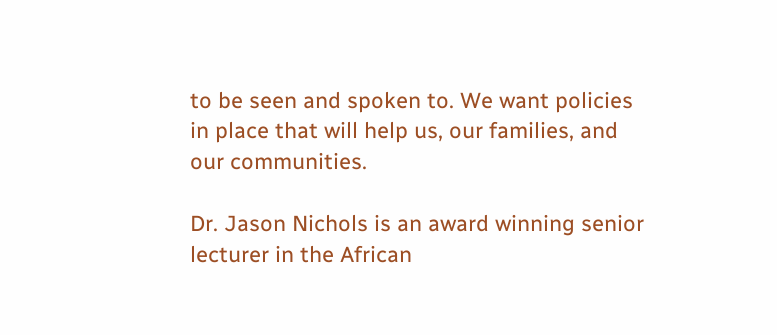to be seen and spoken to. We want policies in place that will help us, our families, and our communities.

Dr. Jason Nichols is an award winning senior lecturer in the African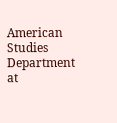American Studies Department at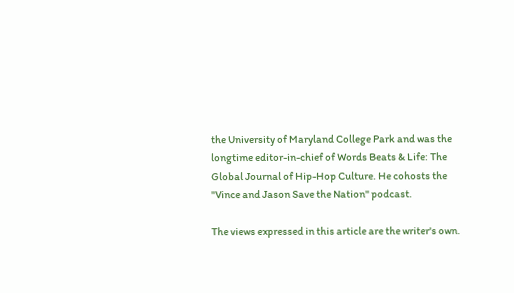the University of Maryland College Park and was the longtime editor-in-chief of Words Beats & Life: The Global Journal of Hip-Hop Culture. He cohosts the "Vince and Jason Save the Nation" podcast.

The views expressed in this article are the writer's own.